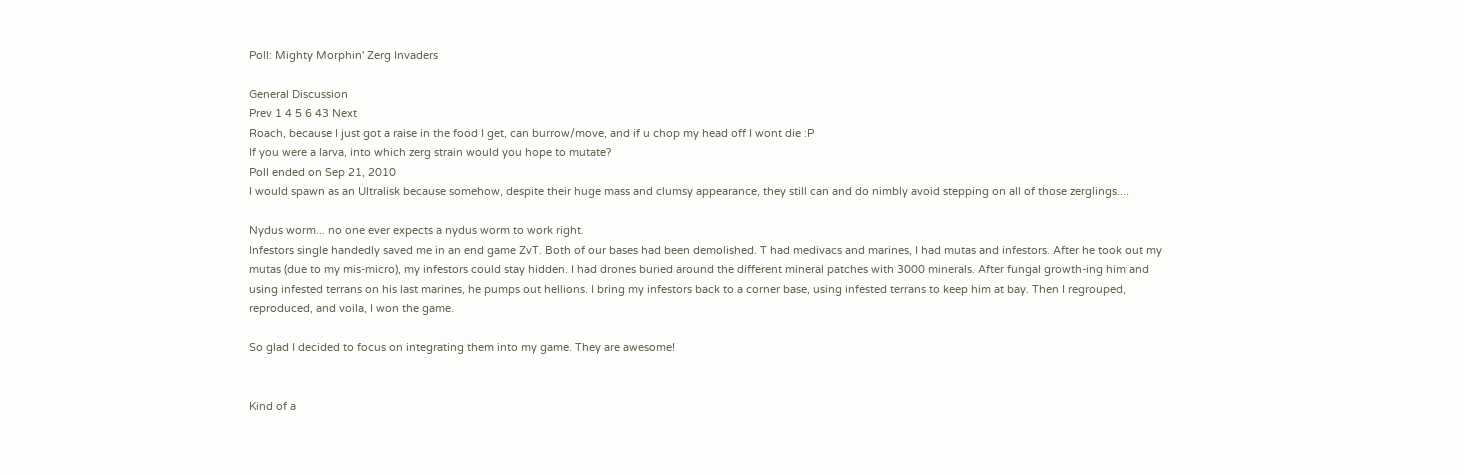Poll: Mighty Morphin' Zerg Invaders

General Discussion
Prev 1 4 5 6 43 Next
Roach, because I just got a raise in the food I get, can burrow/move, and if u chop my head off I wont die :P
If you were a larva, into which zerg strain would you hope to mutate?
Poll ended on Sep 21, 2010
I would spawn as an Ultralisk because somehow, despite their huge mass and clumsy appearance, they still can and do nimbly avoid stepping on all of those zerglings....

Nydus worm... no one ever expects a nydus worm to work right.
Infestors single handedly saved me in an end game ZvT. Both of our bases had been demolished. T had medivacs and marines, I had mutas and infestors. After he took out my mutas (due to my mis-micro), my infestors could stay hidden. I had drones buried around the different mineral patches with 3000 minerals. After fungal growth-ing him and using infested terrans on his last marines, he pumps out hellions. I bring my infestors back to a corner base, using infested terrans to keep him at bay. Then I regrouped, reproduced, and voila, I won the game.

So glad I decided to focus on integrating them into my game. They are awesome!


Kind of a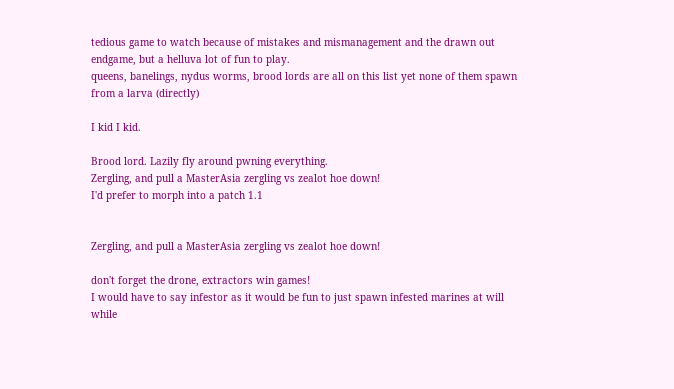tedious game to watch because of mistakes and mismanagement and the drawn out endgame, but a helluva lot of fun to play.
queens, banelings, nydus worms, brood lords are all on this list yet none of them spawn from a larva (directly)

I kid I kid.

Brood lord. Lazily fly around pwning everything.
Zergling, and pull a MasterAsia zergling vs zealot hoe down!
I'd prefer to morph into a patch 1.1


Zergling, and pull a MasterAsia zergling vs zealot hoe down!

don't forget the drone, extractors win games!
I would have to say infestor as it would be fun to just spawn infested marines at will while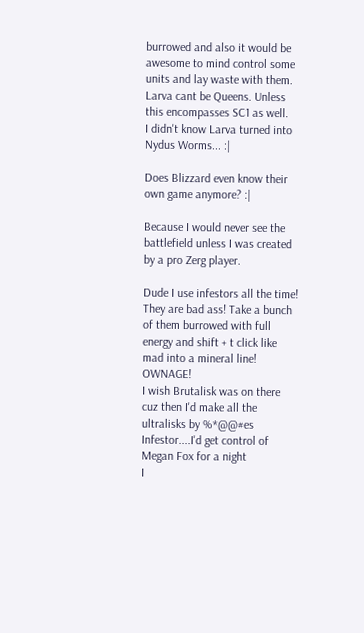burrowed and also it would be awesome to mind control some units and lay waste with them.
Larva cant be Queens. Unless this encompasses SC1 as well.
I didn't know Larva turned into Nydus Worms... :|

Does Blizzard even know their own game anymore? :|

Because I would never see the battlefield unless I was created by a pro Zerg player.

Dude I use infestors all the time! They are bad ass! Take a bunch of them burrowed with full energy and shift + t click like mad into a mineral line! OWNAGE!
I wish Brutalisk was on there cuz then I'd make all the ultralisks by %*@@#es
Infestor....I'd get control of Megan Fox for a night
I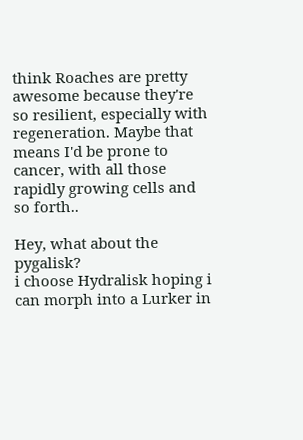think Roaches are pretty awesome because they're so resilient, especially with regeneration. Maybe that means I'd be prone to cancer, with all those rapidly growing cells and so forth..

Hey, what about the pygalisk?
i choose Hydralisk hoping i can morph into a Lurker in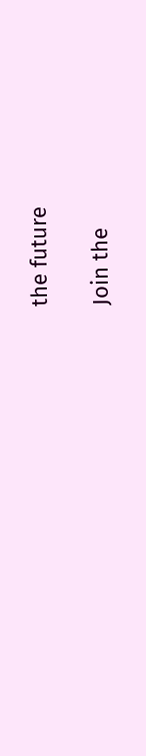the future

Join the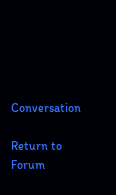Conversation

Return to Forum